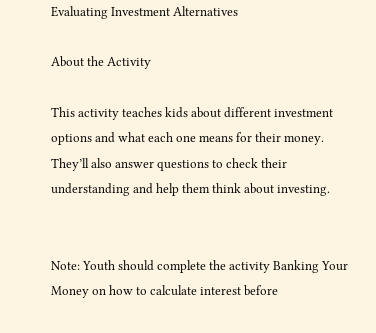Evaluating Investment Alternatives

About the Activity

This activity teaches kids about different investment options and what each one means for their money. They’ll also answer questions to check their understanding and help them think about investing.


Note: Youth should complete the activity Banking Your Money on how to calculate interest before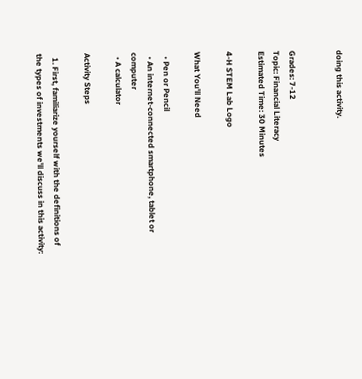doing this activity.


Grades: 7-12
Topic: Financial Literacy
Estimated Time: 30 Minutes

4-H STEM Lab Logo

What You'll Need

  • Pen or Pencil
  • An internet-connected smartphone, tablet or computer
  • A calculator

Activity Steps

  1. First, familiarize yourself with the definitions of the types of investments we'll discuss in this activity: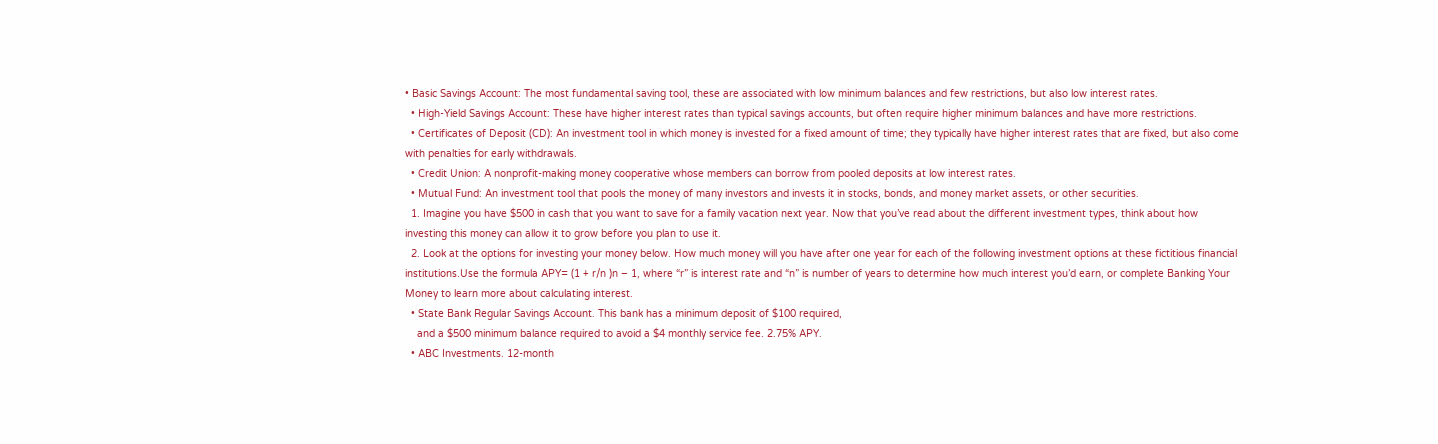• Basic Savings Account: The most fundamental saving tool, these are associated with low minimum balances and few restrictions, but also low interest rates.
  • High-Yield Savings Account: These have higher interest rates than typical savings accounts, but often require higher minimum balances and have more restrictions.
  • Certificates of Deposit (CD): An investment tool in which money is invested for a fixed amount of time; they typically have higher interest rates that are fixed, but also come with penalties for early withdrawals.
  • Credit Union: A nonprofit-making money cooperative whose members can borrow from pooled deposits at low interest rates.
  • Mutual Fund: An investment tool that pools the money of many investors and invests it in stocks, bonds, and money market assets, or other securities.
  1. Imagine you have $500 in cash that you want to save for a family vacation next year. Now that you’ve read about the different investment types, think about how investing this money can allow it to grow before you plan to use it.
  2. Look at the options for investing your money below. How much money will you have after one year for each of the following investment options at these fictitious financial institutions.Use the formula APY= (1 + r/n )n – 1, where “r” is interest rate and “n” is number of years to determine how much interest you’d earn, or complete Banking Your Money to learn more about calculating interest.
  • State Bank Regular Savings Account. This bank has a minimum deposit of $100 required,
    and a $500 minimum balance required to avoid a $4 monthly service fee. 2.75% APY.
  • ABC Investments. 12-month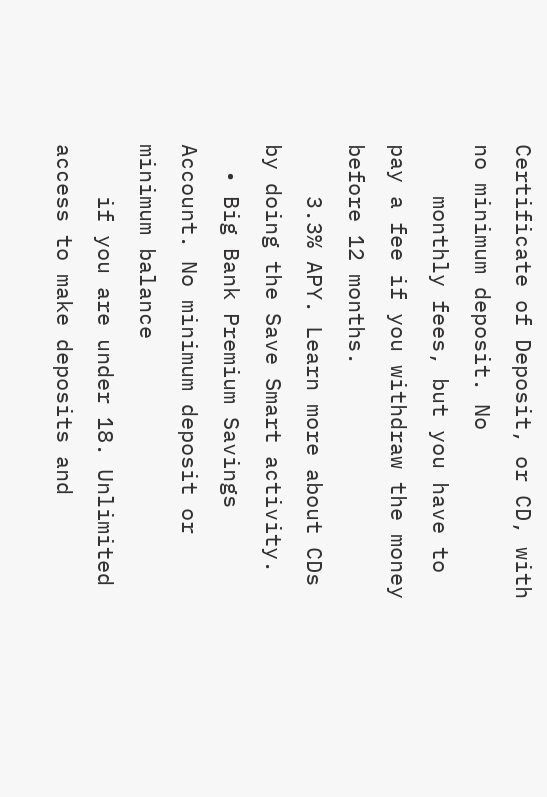Certificate of Deposit, or CD, with no minimum deposit. No
    monthly fees, but you have to pay a fee if you withdraw the money before 12 months.
    3.3% APY. Learn more about CDs by doing the Save Smart activity.
  • Big Bank Premium Savings Account. No minimum deposit or minimum balance
    if you are under 18. Unlimited access to make deposits and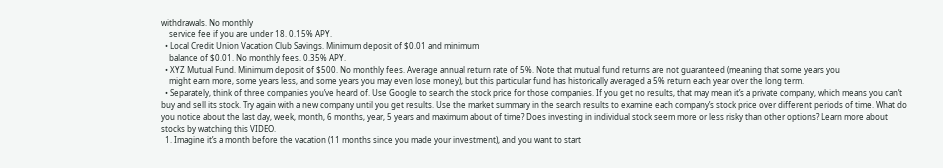withdrawals. No monthly
    service fee if you are under 18. 0.15% APY.
  • Local Credit Union Vacation Club Savings. Minimum deposit of $0.01 and minimum
    balance of $0.01. No monthly fees. 0.35% APY.
  • XYZ Mutual Fund. Minimum deposit of $500. No monthly fees. Average annual return rate of 5%. Note that mutual fund returns are not guaranteed (meaning that some years you
    might earn more, some years less, and some years you may even lose money), but this particular fund has historically averaged a 5% return each year over the long term.
  • Separately, think of three companies you’ve heard of. Use Google to search the stock price for those companies. If you get no results, that may mean it’s a private company, which means you can’t buy and sell its stock. Try again with a new company until you get results. Use the market summary in the search results to examine each company’s stock price over different periods of time. What do you notice about the last day, week, month, 6 months, year, 5 years and maximum about of time? Does investing in individual stock seem more or less risky than other options? Learn more about stocks by watching this VIDEO.
  1. Imagine it’s a month before the vacation (11 months since you made your investment), and you want to start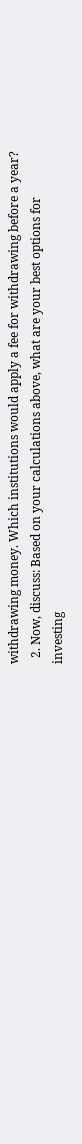withdrawing money. Which institutions would apply a fee for withdrawing before a year?
  2. Now, discuss: Based on your calculations above, what are your best options for investing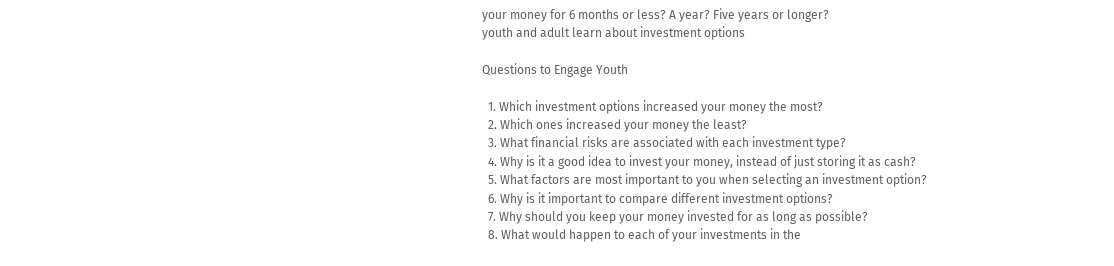your money for 6 months or less? A year? Five years or longer?
youth and adult learn about investment options

Questions to Engage Youth

  1. Which investment options increased your money the most?
  2. Which ones increased your money the least?
  3. What financial risks are associated with each investment type?
  4. Why is it a good idea to invest your money, instead of just storing it as cash?
  5. What factors are most important to you when selecting an investment option?
  6. Why is it important to compare different investment options?
  7. Why should you keep your money invested for as long as possible?
  8. What would happen to each of your investments in the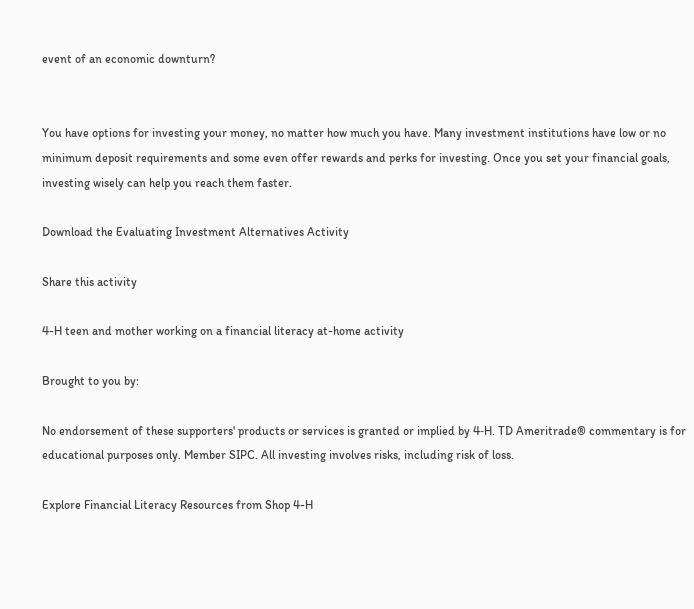event of an economic downturn?


You have options for investing your money, no matter how much you have. Many investment institutions have low or no minimum deposit requirements and some even offer rewards and perks for investing. Once you set your financial goals, investing wisely can help you reach them faster.

Download the Evaluating Investment Alternatives Activity

Share this activity

4-H teen and mother working on a financial literacy at-home activity

Brought to you by:

No endorsement of these supporters' products or services is granted or implied by 4‑H. TD Ameritrade® commentary is for educational purposes only. Member SIPC. All investing involves risks, including risk of loss.

Explore Financial Literacy Resources from Shop 4-H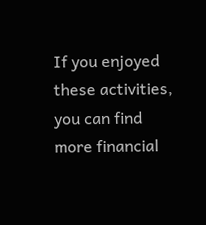If you enjoyed these activities, you can find more financial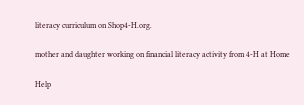literacy curriculum on Shop4-H.org.

mother and daughter working on financial literacy activity from 4-H at Home

Help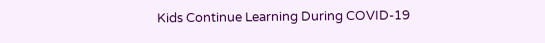Kids Continue Learning During COVID-19